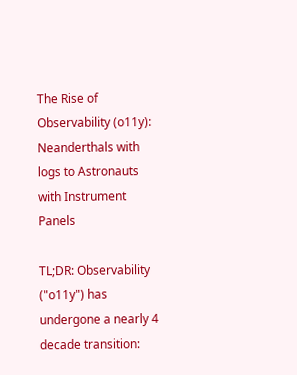The Rise of Observability (o11y): Neanderthals with logs to Astronauts with Instrument Panels

TL;DR: Observability ("o11y") has undergone a nearly 4 decade transition: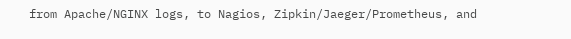from Apache/NGINX logs, to Nagios, Zipkin/Jaeger/Prometheus, and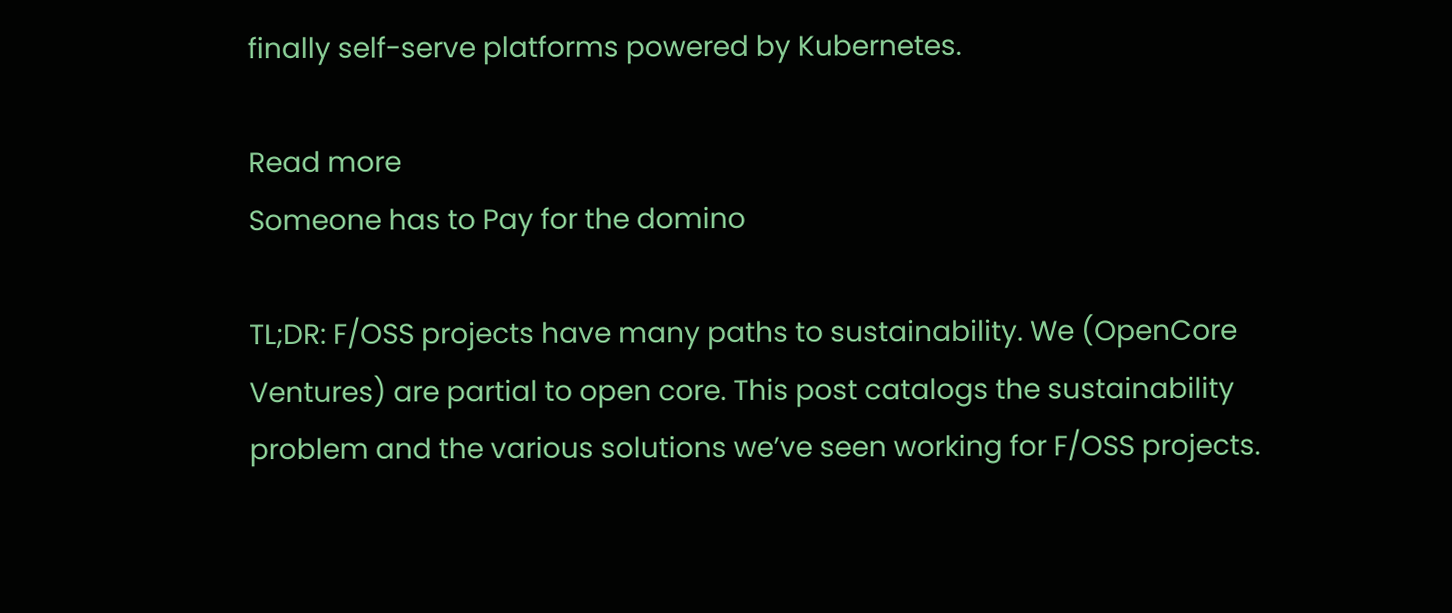finally self-serve platforms powered by Kubernetes.

Read more
Someone has to Pay for the domino

TL;DR: F/OSS projects have many paths to sustainability. We (OpenCore Ventures) are partial to open core. This post catalogs the sustainability problem and the various solutions we’ve seen working for F/OSS projects.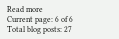Read more
Current page: 6 of 6
Total blog posts: 27